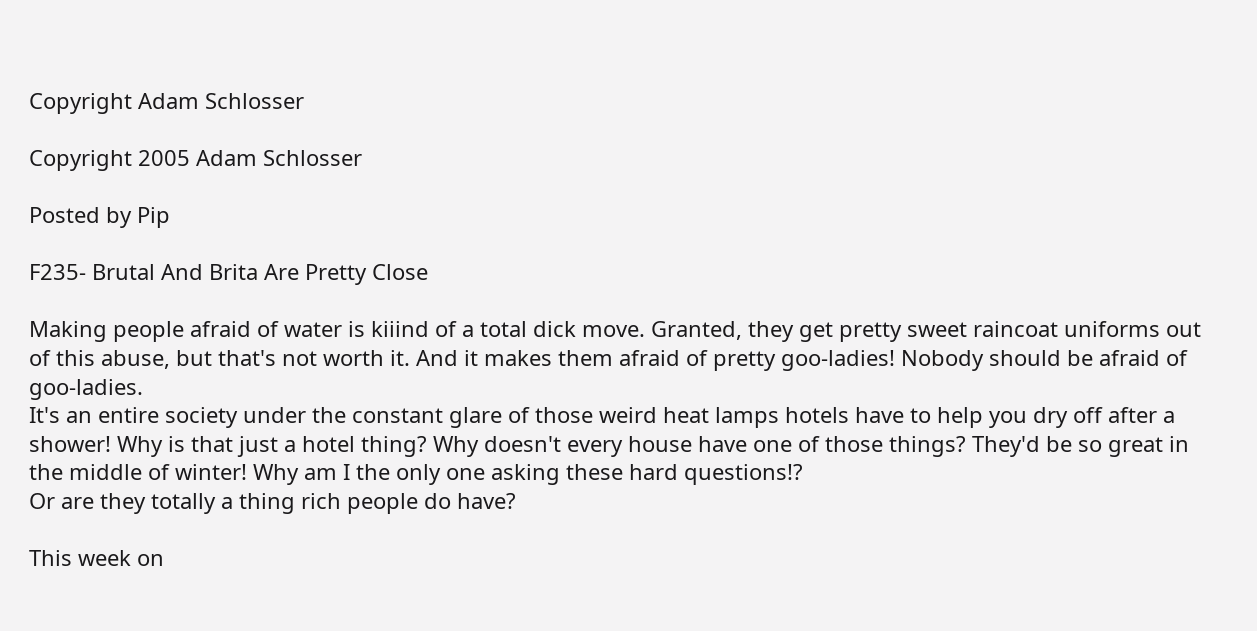Copyright Adam Schlosser

Copyright 2005 Adam Schlosser

Posted by Pip

F235- Brutal And Brita Are Pretty Close

Making people afraid of water is kiiind of a total dick move. Granted, they get pretty sweet raincoat uniforms out of this abuse, but that's not worth it. And it makes them afraid of pretty goo-ladies! Nobody should be afraid of goo-ladies.
It's an entire society under the constant glare of those weird heat lamps hotels have to help you dry off after a shower! Why is that just a hotel thing? Why doesn't every house have one of those things? They'd be so great in the middle of winter! Why am I the only one asking these hard questions!?
Or are they totally a thing rich people do have?

This week on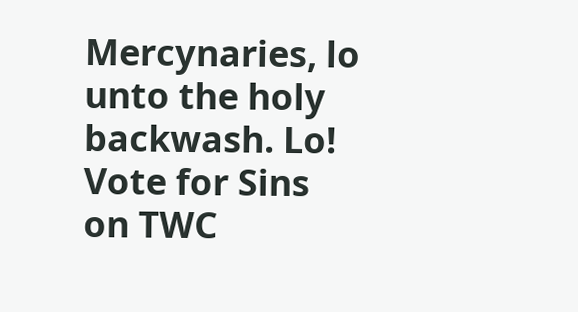Mercynaries, lo unto the holy backwash. Lo! Vote for Sins on TWC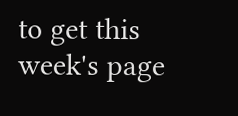to get this week's page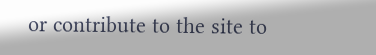or contribute to the site to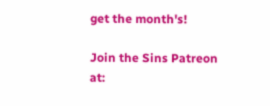get the month's!

Join the Sins Patreon at: